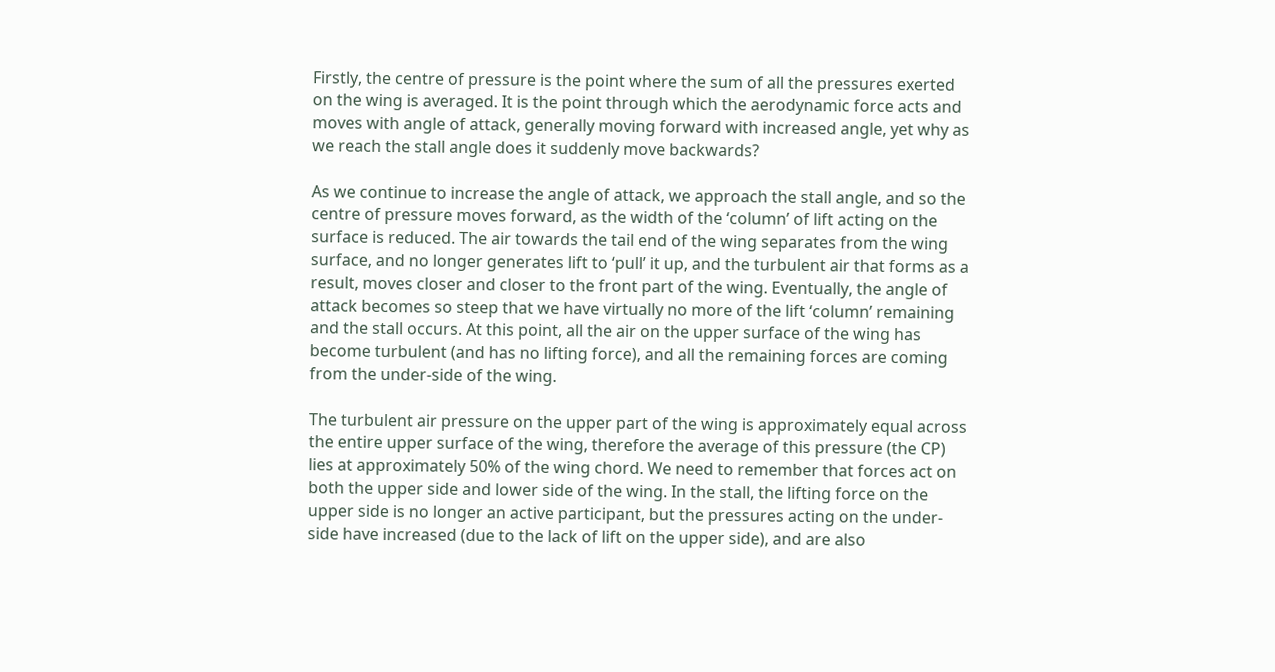Firstly, the centre of pressure is the point where the sum of all the pressures exerted on the wing is averaged. It is the point through which the aerodynamic force acts and moves with angle of attack, generally moving forward with increased angle, yet why as we reach the stall angle does it suddenly move backwards?

As we continue to increase the angle of attack, we approach the stall angle, and so the centre of pressure moves forward, as the width of the ‘column’ of lift acting on the surface is reduced. The air towards the tail end of the wing separates from the wing surface, and no longer generates lift to ‘pull’ it up, and the turbulent air that forms as a result, moves closer and closer to the front part of the wing. Eventually, the angle of attack becomes so steep that we have virtually no more of the lift ‘column’ remaining and the stall occurs. At this point, all the air on the upper surface of the wing has become turbulent (and has no lifting force), and all the remaining forces are coming from the under-side of the wing.

The turbulent air pressure on the upper part of the wing is approximately equal across the entire upper surface of the wing, therefore the average of this pressure (the CP) lies at approximately 50% of the wing chord. We need to remember that forces act on both the upper side and lower side of the wing. In the stall, the lifting force on the upper side is no longer an active participant, but the pressures acting on the under-side have increased (due to the lack of lift on the upper side), and are also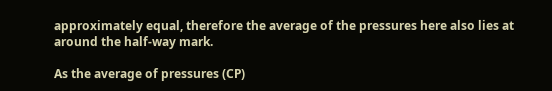approximately equal, therefore the average of the pressures here also lies at around the half-way mark.

As the average of pressures (CP)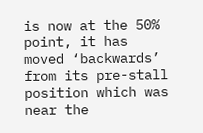is now at the 50% point, it has moved ‘backwards’ from its pre-stall position which was near the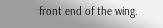front end of the wing.